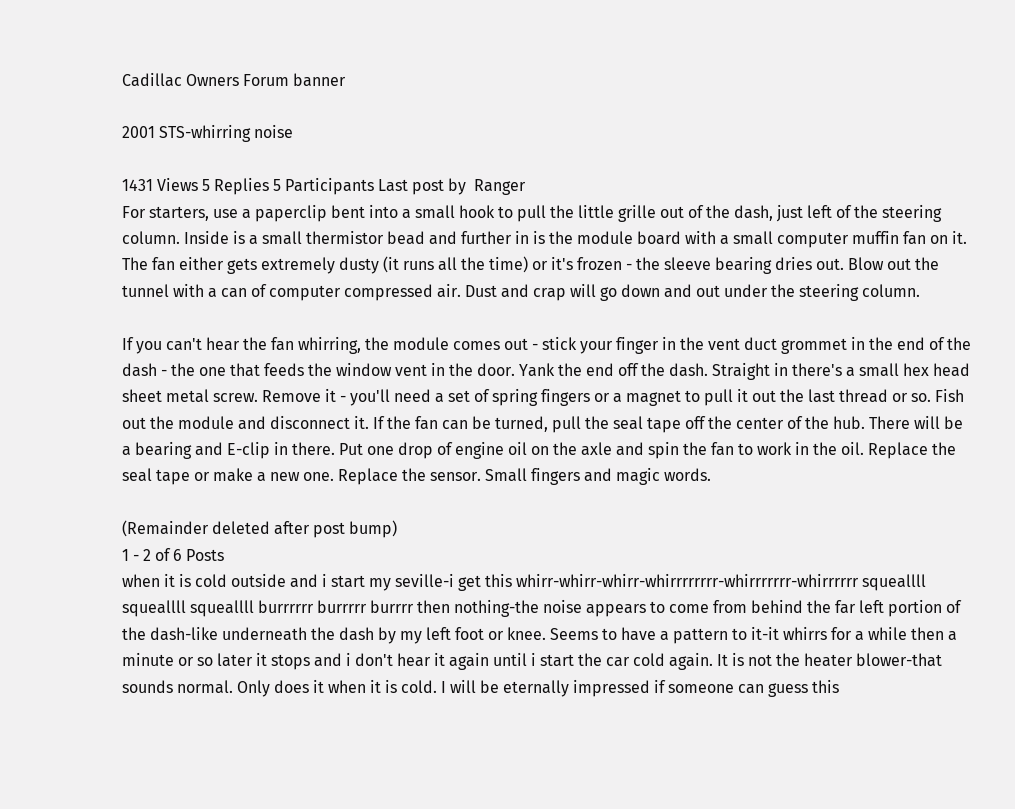Cadillac Owners Forum banner

2001 STS-whirring noise

1431 Views 5 Replies 5 Participants Last post by  Ranger
For starters, use a paperclip bent into a small hook to pull the little grille out of the dash, just left of the steering column. Inside is a small thermistor bead and further in is the module board with a small computer muffin fan on it. The fan either gets extremely dusty (it runs all the time) or it's frozen - the sleeve bearing dries out. Blow out the tunnel with a can of computer compressed air. Dust and crap will go down and out under the steering column.

If you can't hear the fan whirring, the module comes out - stick your finger in the vent duct grommet in the end of the dash - the one that feeds the window vent in the door. Yank the end off the dash. Straight in there's a small hex head sheet metal screw. Remove it - you'll need a set of spring fingers or a magnet to pull it out the last thread or so. Fish out the module and disconnect it. If the fan can be turned, pull the seal tape off the center of the hub. There will be a bearing and E-clip in there. Put one drop of engine oil on the axle and spin the fan to work in the oil. Replace the seal tape or make a new one. Replace the sensor. Small fingers and magic words.

(Remainder deleted after post bump)
1 - 2 of 6 Posts
when it is cold outside and i start my seville-i get this whirr-whirr-whirr-whirrrrrrrr-whirrrrrrr-whirrrrrr squeallll squeallll squeallll burrrrrr burrrrr burrrr then nothing-the noise appears to come from behind the far left portion of the dash-like underneath the dash by my left foot or knee. Seems to have a pattern to it-it whirrs for a while then a minute or so later it stops and i don't hear it again until i start the car cold again. It is not the heater blower-that sounds normal. Only does it when it is cold. I will be eternally impressed if someone can guess this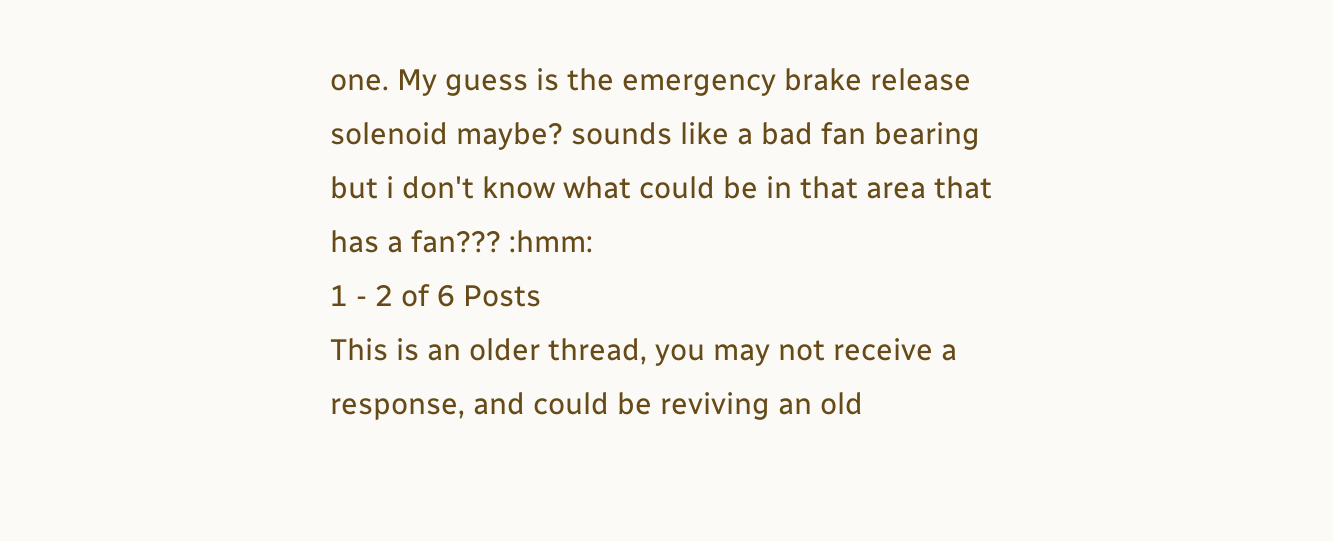one. My guess is the emergency brake release solenoid maybe? sounds like a bad fan bearing but i don't know what could be in that area that has a fan??? :hmm:
1 - 2 of 6 Posts
This is an older thread, you may not receive a response, and could be reviving an old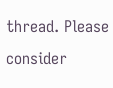thread. Please consider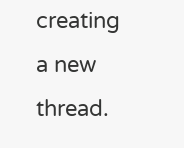creating a new thread.